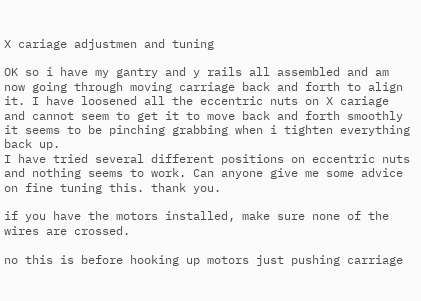X cariage adjustmen and tuning

OK so i have my gantry and y rails all assembled and am now going through moving carriage back and forth to align it. I have loosened all the eccentric nuts on X cariage and cannot seem to get it to move back and forth smoothly it seems to be pinching grabbing when i tighten everything back up.
I have tried several different positions on eccentric nuts and nothing seems to work. Can anyone give me some advice on fine tuning this. thank you.

if you have the motors installed, make sure none of the wires are crossed.

no this is before hooking up motors just pushing carriage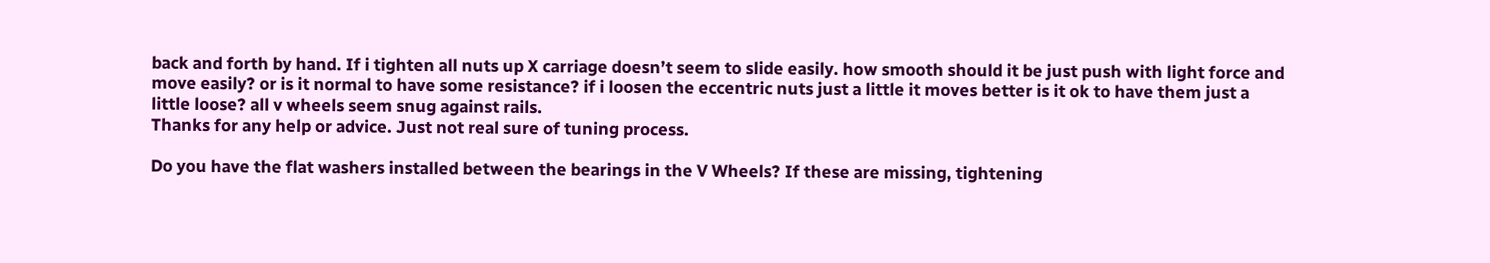back and forth by hand. If i tighten all nuts up X carriage doesn’t seem to slide easily. how smooth should it be just push with light force and move easily? or is it normal to have some resistance? if i loosen the eccentric nuts just a little it moves better is it ok to have them just a little loose? all v wheels seem snug against rails.
Thanks for any help or advice. Just not real sure of tuning process.

Do you have the flat washers installed between the bearings in the V Wheels? If these are missing, tightening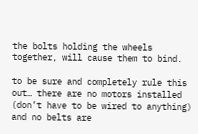the bolts holding the wheels together, will cause them to bind.

to be sure and completely rule this out… there are no motors installed (don’t have to be wired to anything) and no belts are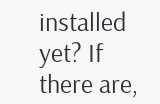installed yet? If there are,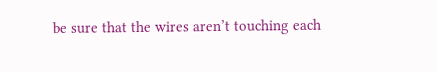be sure that the wires aren’t touching each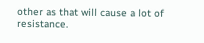other as that will cause a lot of resistance.